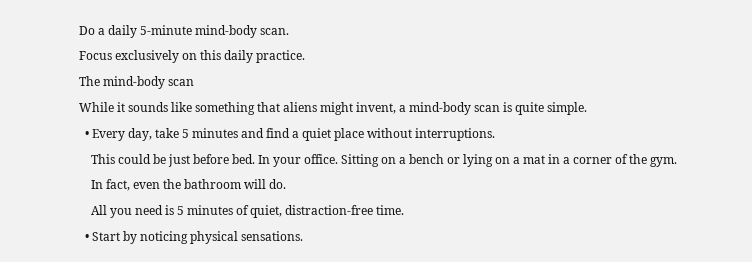Do a daily 5-minute mind-body scan.
Focus exclusively on this daily practice.
The mind-body scan
While it sounds like something that aliens might invent, a mind-body scan is quite simple.
  • Every day, take 5 minutes and find a quiet place without interruptions.
    This could be just before bed. In your office. Sitting on a bench or lying on a mat in a corner of the gym.
    In fact, even the bathroom will do.
    All you need is 5 minutes of quiet, distraction-free time.
  • Start by noticing physical sensations.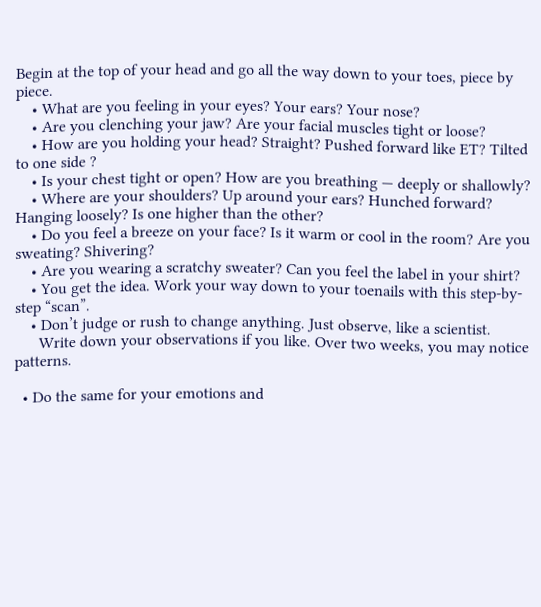Begin at the top of your head and go all the way down to your toes, piece by piece.
    • What are you feeling in your eyes? Your ears? Your nose?
    • Are you clenching your jaw? Are your facial muscles tight or loose?
    • How are you holding your head? Straight? Pushed forward like ET? Tilted to one side ?
    • Is your chest tight or open? How are you breathing — deeply or shallowly?
    • Where are your shoulders? Up around your ears? Hunched forward? Hanging loosely? Is one higher than the other?
    • Do you feel a breeze on your face? Is it warm or cool in the room? Are you sweating? Shivering?
    • Are you wearing a scratchy sweater? Can you feel the label in your shirt?
    • You get the idea. Work your way down to your toenails with this step-by-step “scan”.
    • Don’t judge or rush to change anything. Just observe, like a scientist.
      Write down your observations if you like. Over two weeks, you may notice patterns.

  • Do the same for your emotions and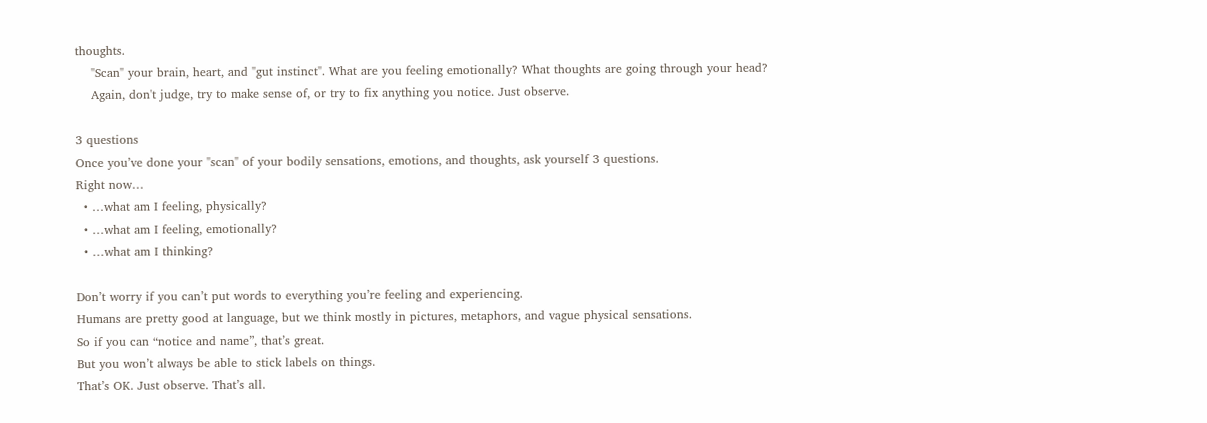thoughts.
    "Scan" your brain, heart, and "gut instinct". What are you feeling emotionally? What thoughts are going through your head?
    Again, don't judge, try to make sense of, or try to fix anything you notice. Just observe.

3 questions
Once you’ve done your "scan" of your bodily sensations, emotions, and thoughts, ask yourself 3 questions.
Right now…
  • …what am I feeling, physically?
  • …what am I feeling, emotionally?
  • …what am I thinking?

Don’t worry if you can’t put words to everything you’re feeling and experiencing.
Humans are pretty good at language, but we think mostly in pictures, metaphors, and vague physical sensations.
So if you can “notice and name”, that’s great.
But you won’t always be able to stick labels on things.
That’s OK. Just observe. That’s all.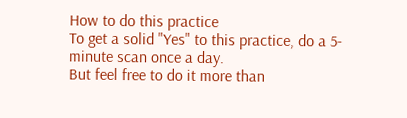How to do this practice
To get a solid "Yes" to this practice, do a 5-minute scan once a day.
But feel free to do it more than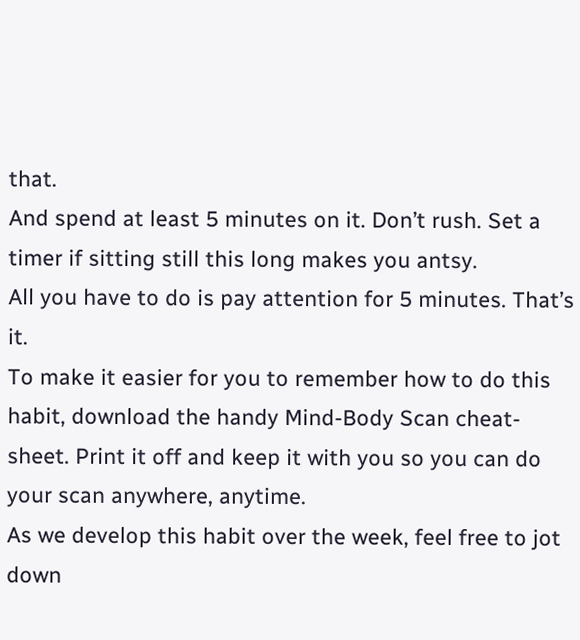that.
And spend at least 5 minutes on it. Don’t rush. Set a timer if sitting still this long makes you antsy.
All you have to do is pay attention for 5 minutes. That’s it.
To make it easier for you to remember how to do this habit, download the handy Mind-Body Scan cheat-sheet. Print it off and keep it with you so you can do your scan anywhere, anytime.
As we develop this habit over the week, feel free to jot down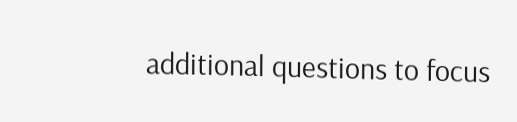additional questions to focus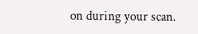on during your scan.